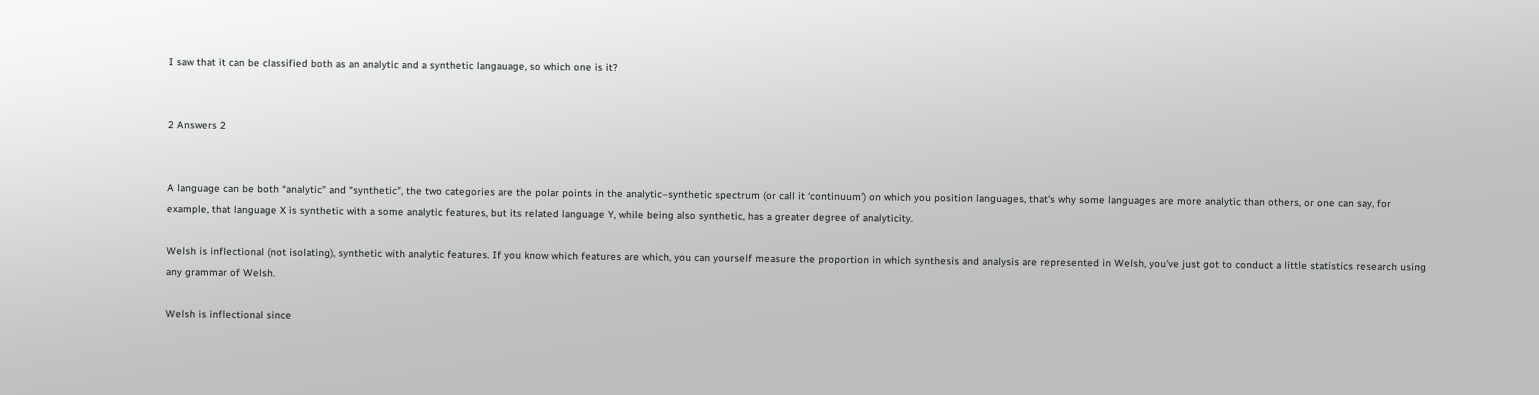I saw that it can be classified both as an analytic and a synthetic langauage, so which one is it?


2 Answers 2


A language can be both “analytic” and “synthetic”, the two categories are the polar points in the analytic–synthetic spectrum (or call it ‘continuum’) on which you position languages, that's why some languages are more analytic than others, or one can say, for example, that language X is synthetic with a some analytic features, but its related language Y, while being also synthetic, has a greater degree of analyticity.

Welsh is inflectional (not isolating), synthetic with analytic features. If you know which features are which, you can yourself measure the proportion in which synthesis and analysis are represented in Welsh, you've just got to conduct a little statistics research using any grammar of Welsh.

Welsh is inflectional since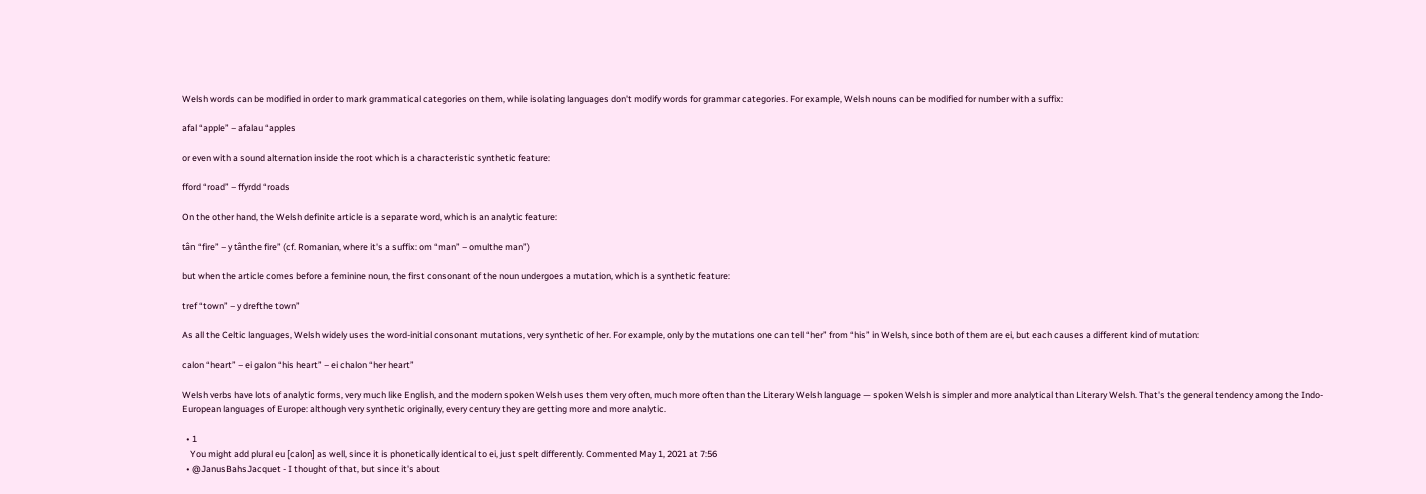Welsh words can be modified in order to mark grammatical categories on them, while isolating languages don't modify words for grammar categories. For example, Welsh nouns can be modified for number with a suffix:

afal “apple” – afalau “apples

or even with a sound alternation inside the root which is a characteristic synthetic feature:

fford “road” – ffyrdd “roads

On the other hand, the Welsh definite article is a separate word, which is an analytic feature:

tân “fire” – y tânthe fire” (cf. Romanian, where it's a suffix: om “man” – omulthe man”)

but when the article comes before a feminine noun, the first consonant of the noun undergoes a mutation, which is a synthetic feature:

tref “town” – y drefthe town”

As all the Celtic languages, Welsh widely uses the word-initial consonant mutations, very synthetic of her. For example, only by the mutations one can tell “her” from “his” in Welsh, since both of them are ei, but each causes a different kind of mutation:

calon “heart” – ei galon “his heart” – ei chalon “her heart”

Welsh verbs have lots of analytic forms, very much like English, and the modern spoken Welsh uses them very often, much more often than the Literary Welsh language — spoken Welsh is simpler and more analytical than Literary Welsh. That's the general tendency among the Indo-European languages of Europe: although very synthetic originally, every century they are getting more and more analytic.

  • 1
    You might add plural eu [calon] as well, since it is phonetically identical to ei, just spelt differently. Commented May 1, 2021 at 7:56
  • @JanusBahsJacquet - I thought of that, but since it's about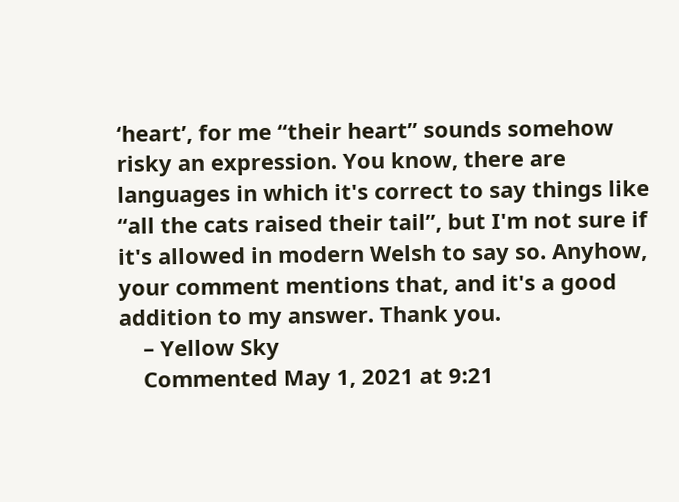‘heart’, for me “their heart” sounds somehow risky an expression. You know, there are languages in which it's correct to say things like “all the cats raised their tail”, but I'm not sure if it's allowed in modern Welsh to say so. Anyhow, your comment mentions that, and it's a good addition to my answer. Thank you.
    – Yellow Sky
    Commented May 1, 2021 at 9:21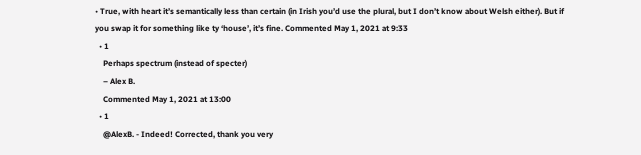• True, with heart it’s semantically less than certain (in Irish you’d use the plural, but I don’t know about Welsh either). But if you swap it for something like ty ‘house’, it’s fine. Commented May 1, 2021 at 9:33
  • 1
    Perhaps spectrum (instead of specter)
    – Alex B.
    Commented May 1, 2021 at 13:00
  • 1
    @AlexB. - Indeed! Corrected, thank you very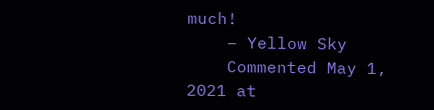much!
    – Yellow Sky
    Commented May 1, 2021 at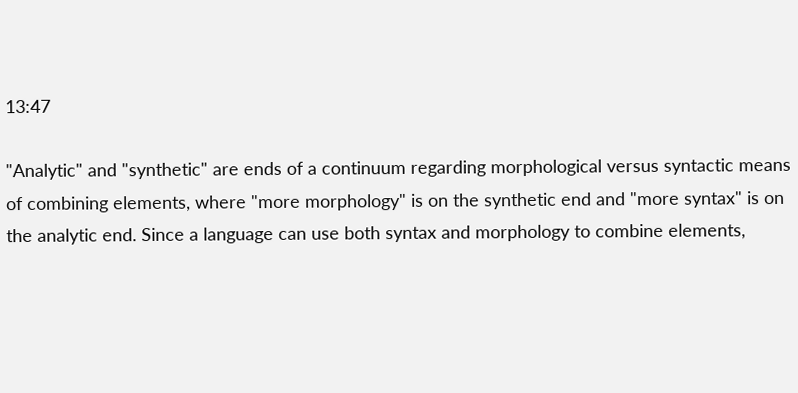13:47

"Analytic" and "synthetic" are ends of a continuum regarding morphological versus syntactic means of combining elements, where "more morphology" is on the synthetic end and "more syntax" is on the analytic end. Since a language can use both syntax and morphology to combine elements,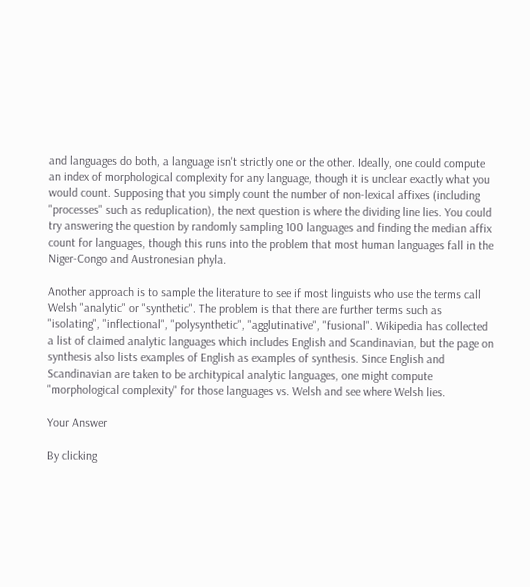and languages do both, a language isn't strictly one or the other. Ideally, one could compute an index of morphological complexity for any language, though it is unclear exactly what you would count. Supposing that you simply count the number of non-lexical affixes (including "processes" such as reduplication), the next question is where the dividing line lies. You could try answering the question by randomly sampling 100 languages and finding the median affix count for languages, though this runs into the problem that most human languages fall in the Niger-Congo and Austronesian phyla.

Another approach is to sample the literature to see if most linguists who use the terms call Welsh "analytic" or "synthetic". The problem is that there are further terms such as "isolating", "inflectional", "polysynthetic", "agglutinative", "fusional". Wikipedia has collected a list of claimed analytic languages which includes English and Scandinavian, but the page on synthesis also lists examples of English as examples of synthesis. Since English and Scandinavian are taken to be architypical analytic languages, one might compute "morphological complexity" for those languages vs. Welsh and see where Welsh lies.

Your Answer

By clicking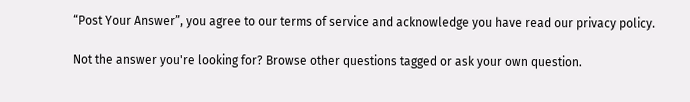“Post Your Answer”, you agree to our terms of service and acknowledge you have read our privacy policy.

Not the answer you're looking for? Browse other questions tagged or ask your own question.